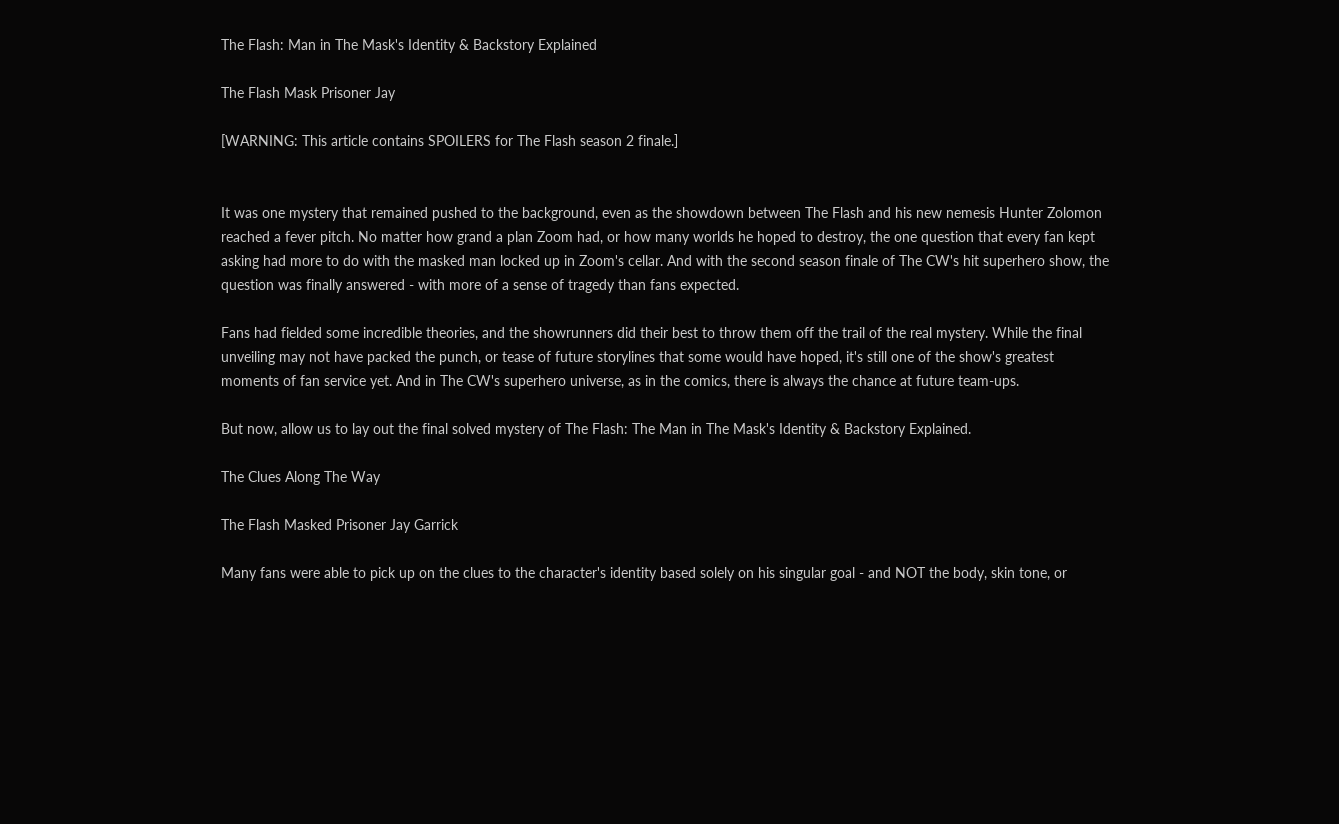The Flash: Man in The Mask's Identity & Backstory Explained

The Flash Mask Prisoner Jay

[WARNING: This article contains SPOILERS for The Flash season 2 finale.]


It was one mystery that remained pushed to the background, even as the showdown between The Flash and his new nemesis Hunter Zolomon reached a fever pitch. No matter how grand a plan Zoom had, or how many worlds he hoped to destroy, the one question that every fan kept asking had more to do with the masked man locked up in Zoom's cellar. And with the second season finale of The CW's hit superhero show, the question was finally answered - with more of a sense of tragedy than fans expected.

Fans had fielded some incredible theories, and the showrunners did their best to throw them off the trail of the real mystery. While the final unveiling may not have packed the punch, or tease of future storylines that some would have hoped, it's still one of the show's greatest moments of fan service yet. And in The CW's superhero universe, as in the comics, there is always the chance at future team-ups.

But now, allow us to lay out the final solved mystery of The Flash: The Man in The Mask's Identity & Backstory Explained.

The Clues Along The Way

The Flash Masked Prisoner Jay Garrick

Many fans were able to pick up on the clues to the character's identity based solely on his singular goal - and NOT the body, skin tone, or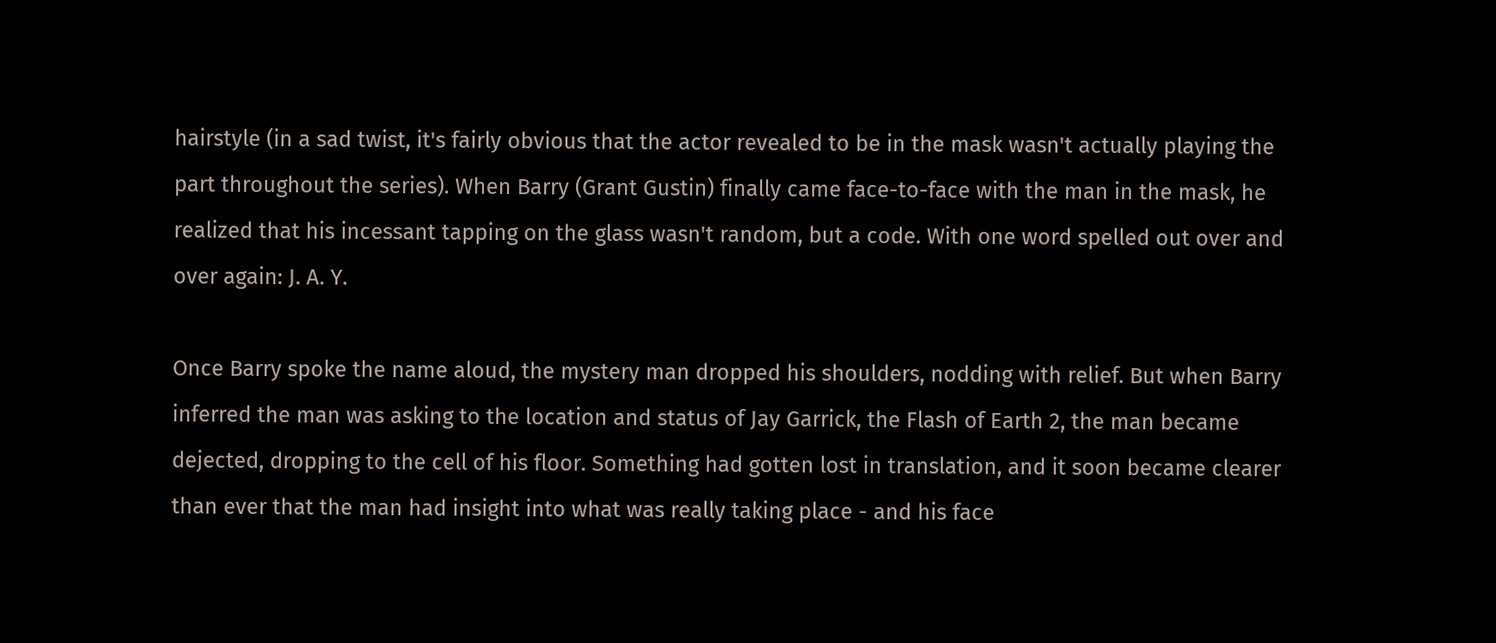hairstyle (in a sad twist, it's fairly obvious that the actor revealed to be in the mask wasn't actually playing the part throughout the series). When Barry (Grant Gustin) finally came face-to-face with the man in the mask, he realized that his incessant tapping on the glass wasn't random, but a code. With one word spelled out over and over again: J. A. Y.

Once Barry spoke the name aloud, the mystery man dropped his shoulders, nodding with relief. But when Barry inferred the man was asking to the location and status of Jay Garrick, the Flash of Earth 2, the man became dejected, dropping to the cell of his floor. Something had gotten lost in translation, and it soon became clearer than ever that the man had insight into what was really taking place - and his face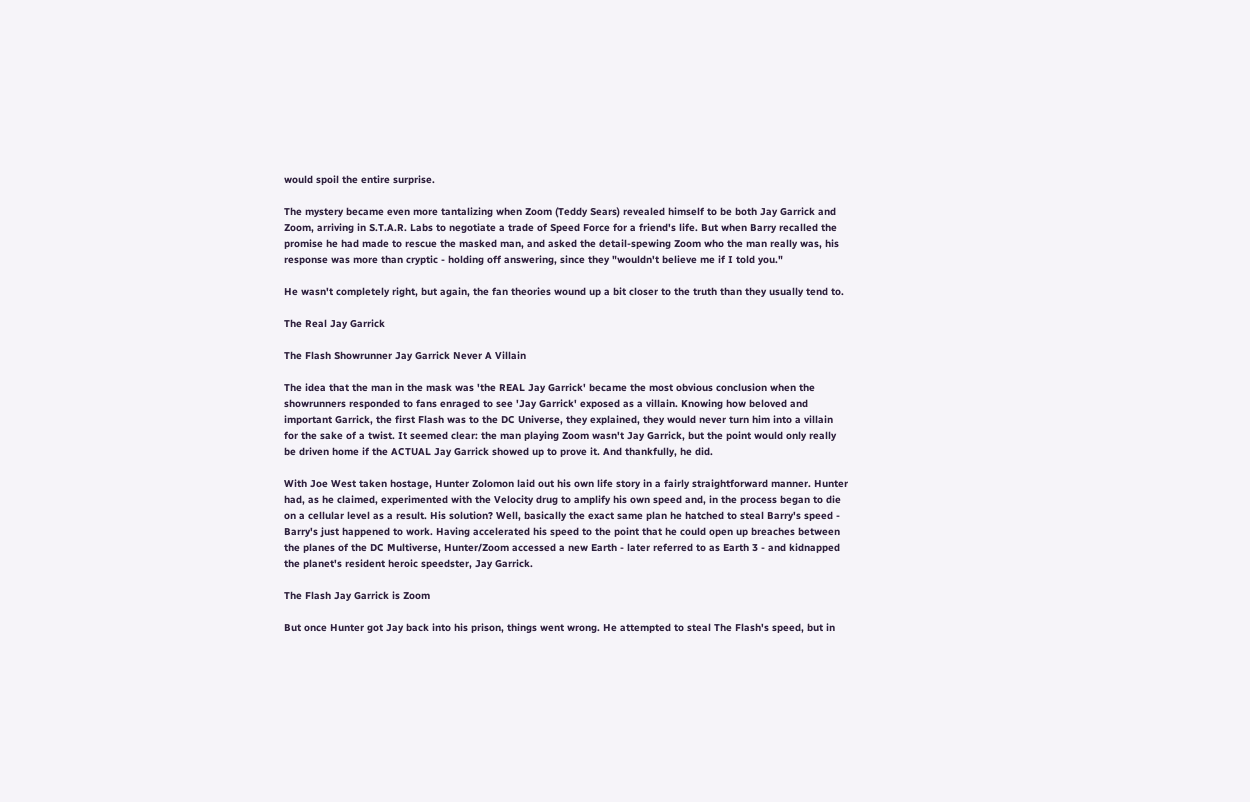would spoil the entire surprise.

The mystery became even more tantalizing when Zoom (Teddy Sears) revealed himself to be both Jay Garrick and Zoom, arriving in S.T.A.R. Labs to negotiate a trade of Speed Force for a friend's life. But when Barry recalled the promise he had made to rescue the masked man, and asked the detail-spewing Zoom who the man really was, his response was more than cryptic - holding off answering, since they "wouldn't believe me if I told you."

He wasn't completely right, but again, the fan theories wound up a bit closer to the truth than they usually tend to.

The Real Jay Garrick

The Flash Showrunner Jay Garrick Never A Villain

The idea that the man in the mask was 'the REAL Jay Garrick' became the most obvious conclusion when the showrunners responded to fans enraged to see 'Jay Garrick' exposed as a villain. Knowing how beloved and important Garrick, the first Flash was to the DC Universe, they explained, they would never turn him into a villain for the sake of a twist. It seemed clear: the man playing Zoom wasn't Jay Garrick, but the point would only really be driven home if the ACTUAL Jay Garrick showed up to prove it. And thankfully, he did.

With Joe West taken hostage, Hunter Zolomon laid out his own life story in a fairly straightforward manner. Hunter had, as he claimed, experimented with the Velocity drug to amplify his own speed and, in the process began to die on a cellular level as a result. His solution? Well, basically the exact same plan he hatched to steal Barry's speed - Barry's just happened to work. Having accelerated his speed to the point that he could open up breaches between the planes of the DC Multiverse, Hunter/Zoom accessed a new Earth - later referred to as Earth 3 - and kidnapped the planet's resident heroic speedster, Jay Garrick.

The Flash Jay Garrick is Zoom

But once Hunter got Jay back into his prison, things went wrong. He attempted to steal The Flash's speed, but in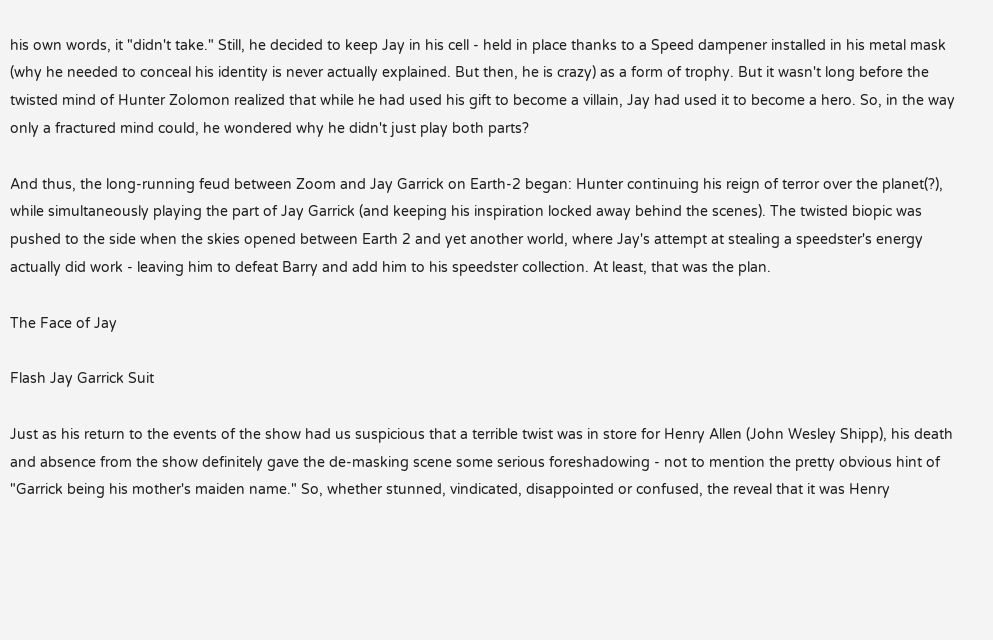his own words, it "didn't take." Still, he decided to keep Jay in his cell - held in place thanks to a Speed dampener installed in his metal mask (why he needed to conceal his identity is never actually explained. But then, he is crazy) as a form of trophy. But it wasn't long before the twisted mind of Hunter Zolomon realized that while he had used his gift to become a villain, Jay had used it to become a hero. So, in the way only a fractured mind could, he wondered why he didn't just play both parts?

And thus, the long-running feud between Zoom and Jay Garrick on Earth-2 began: Hunter continuing his reign of terror over the planet(?), while simultaneously playing the part of Jay Garrick (and keeping his inspiration locked away behind the scenes). The twisted biopic was pushed to the side when the skies opened between Earth 2 and yet another world, where Jay's attempt at stealing a speedster's energy actually did work - leaving him to defeat Barry and add him to his speedster collection. At least, that was the plan.

The Face of Jay

Flash Jay Garrick Suit

Just as his return to the events of the show had us suspicious that a terrible twist was in store for Henry Allen (John Wesley Shipp), his death and absence from the show definitely gave the de-masking scene some serious foreshadowing - not to mention the pretty obvious hint of "Garrick being his mother's maiden name." So, whether stunned, vindicated, disappointed or confused, the reveal that it was Henry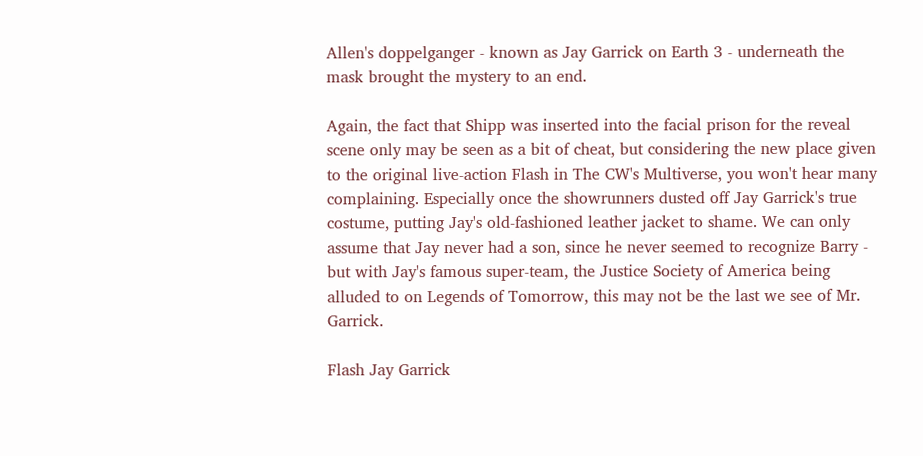Allen's doppelganger - known as Jay Garrick on Earth 3 - underneath the mask brought the mystery to an end.

Again, the fact that Shipp was inserted into the facial prison for the reveal scene only may be seen as a bit of cheat, but considering the new place given to the original live-action Flash in The CW's Multiverse, you won't hear many complaining. Especially once the showrunners dusted off Jay Garrick's true costume, putting Jay's old-fashioned leather jacket to shame. We can only assume that Jay never had a son, since he never seemed to recognize Barry - but with Jay's famous super-team, the Justice Society of America being alluded to on Legends of Tomorrow, this may not be the last we see of Mr. Garrick.

Flash Jay Garrick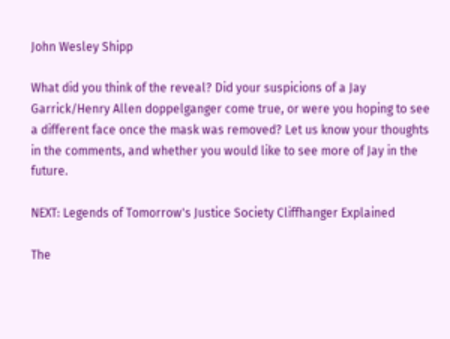John Wesley Shipp

What did you think of the reveal? Did your suspicions of a Jay Garrick/Henry Allen doppelganger come true, or were you hoping to see a different face once the mask was removed? Let us know your thoughts in the comments, and whether you would like to see more of Jay in the future.

NEXT: Legends of Tomorrow's Justice Society Cliffhanger Explained

The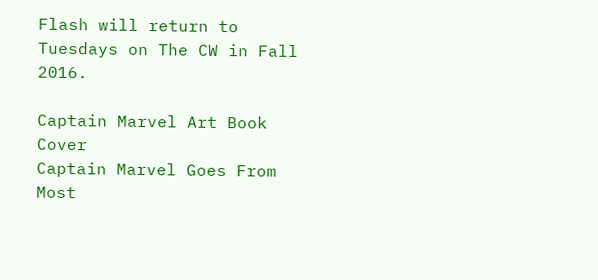Flash will return to Tuesdays on The CW in Fall 2016.

Captain Marvel Art Book Cover
Captain Marvel Goes From Most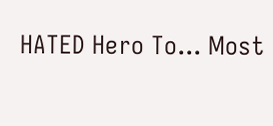HATED Hero To... Most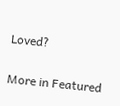Loved?

More in Featured